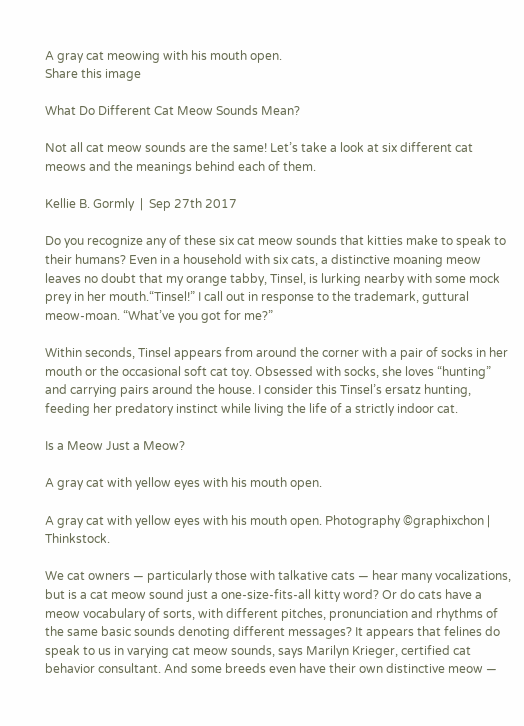A gray cat meowing with his mouth open.
Share this image

What Do Different Cat Meow Sounds Mean?

Not all cat meow sounds are the same! Let’s take a look at six different cat meows and the meanings behind each of them.

Kellie B. Gormly  |  Sep 27th 2017

Do you recognize any of these six cat meow sounds that kitties make to speak to their humans? Even in a household with six cats, a distinctive moaning meow leaves no doubt that my orange tabby, Tinsel, is lurking nearby with some mock prey in her mouth.“Tinsel!” I call out in response to the trademark, guttural meow-moan. “What’ve you got for me?”

Within seconds, Tinsel appears from around the corner with a pair of socks in her mouth or the occasional soft cat toy. Obsessed with socks, she loves “hunting” and carrying pairs around the house. I consider this Tinsel’s ersatz hunting, feeding her predatory instinct while living the life of a strictly indoor cat.

Is a Meow Just a Meow?

A gray cat with yellow eyes with his mouth open.

A gray cat with yellow eyes with his mouth open. Photography ©graphixchon | Thinkstock.

We cat owners — particularly those with talkative cats — hear many vocalizations, but is a cat meow sound just a one-size-fits-all kitty word? Or do cats have a meow vocabulary of sorts, with different pitches, pronunciation and rhythms of the same basic sounds denoting different messages? It appears that felines do speak to us in varying cat meow sounds, says Marilyn Krieger, certified cat behavior consultant. And some breeds even have their own distinctive meow —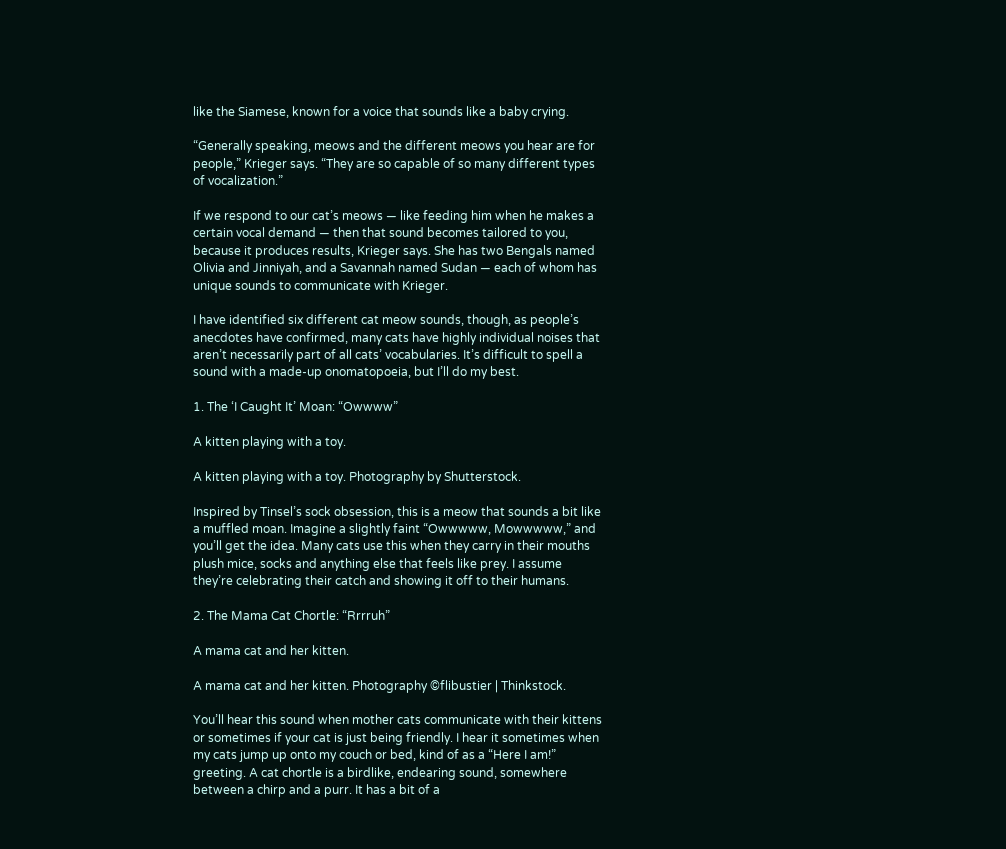like the Siamese, known for a voice that sounds like a baby crying.

“Generally speaking, meows and the different meows you hear are for people,” Krieger says. “They are so capable of so many different types of vocalization.”

If we respond to our cat’s meows — like feeding him when he makes a certain vocal demand — then that sound becomes tailored to you, because it produces results, Krieger says. She has two Bengals named Olivia and Jinniyah, and a Savannah named Sudan — each of whom has unique sounds to communicate with Krieger.

I have identified six different cat meow sounds, though, as people’s anecdotes have confirmed, many cats have highly individual noises that aren’t necessarily part of all cats’ vocabularies. It’s difficult to spell a sound with a made-up onomatopoeia, but I’ll do my best.

1. The ‘I Caught It’ Moan: “Owwww”

A kitten playing with a toy.

A kitten playing with a toy. Photography by Shutterstock.

Inspired by Tinsel’s sock obsession, this is a meow that sounds a bit like a muffled moan. Imagine a slightly faint “Owwwww, Mowwwww,” and you’ll get the idea. Many cats use this when they carry in their mouths plush mice, socks and anything else that feels like prey. I assume they’re celebrating their catch and showing it off to their humans.

2. The Mama Cat Chortle: “Rrrruh”

A mama cat and her kitten.

A mama cat and her kitten. Photography ©flibustier | Thinkstock.

You’ll hear this sound when mother cats communicate with their kittens or sometimes if your cat is just being friendly. I hear it sometimes when my cats jump up onto my couch or bed, kind of as a “Here I am!” greeting. A cat chortle is a birdlike, endearing sound, somewhere between a chirp and a purr. It has a bit of a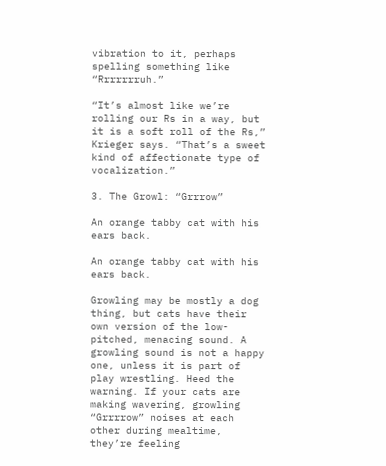vibration to it, perhaps spelling something like “Rrrrrrruh.”

“It’s almost like we’re rolling our Rs in a way, but it is a soft roll of the Rs,” Krieger says. “That’s a sweet kind of affectionate type of vocalization.”

3. The Growl: “Grrrow”

An orange tabby cat with his ears back.

An orange tabby cat with his ears back.

Growling may be mostly a dog thing, but cats have their own version of the low-pitched, menacing sound. A growling sound is not a happy one, unless it is part of play wrestling. Heed the warning. If your cats are making wavering, growling “Grrrrow” noises at each other during mealtime, they’re feeling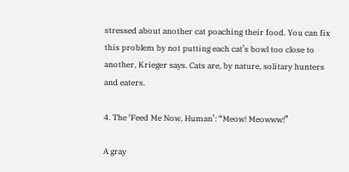stressed about another cat poaching their food. You can fix this problem by not putting each cat’s bowl too close to another, Krieger says. Cats are, by nature, solitary hunters and eaters.

4. The ‘Feed Me Now, Human’: “Meow! Meowww!”

A gray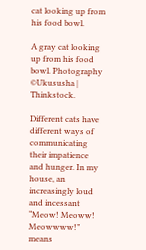cat looking up from his food bowl.

A gray cat looking up from his food bowl. Photography ©Ukususha | Thinkstock.

Different cats have different ways of communicating their impatience and hunger. In my house, an increasingly loud and incessant “Meow! Meoww! Meowwww!” means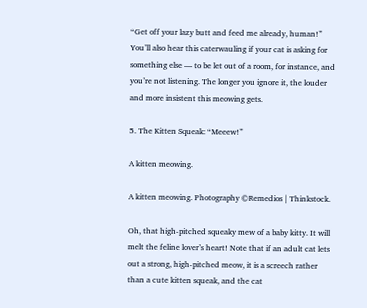“Get off your lazy butt and feed me already, human!” You’ll also hear this caterwauling if your cat is asking for something else — to be let out of a room, for instance, and you’re not listening. The longer you ignore it, the louder and more insistent this meowing gets.

5. The Kitten Squeak: “Meeew!”

A kitten meowing.

A kitten meowing. Photography ©Remedios | Thinkstock.

Oh, that high-pitched squeaky mew of a baby kitty. It will melt the feline lover’s heart! Note that if an adult cat lets out a strong, high-pitched meow, it is a screech rather than a cute kitten squeak, and the cat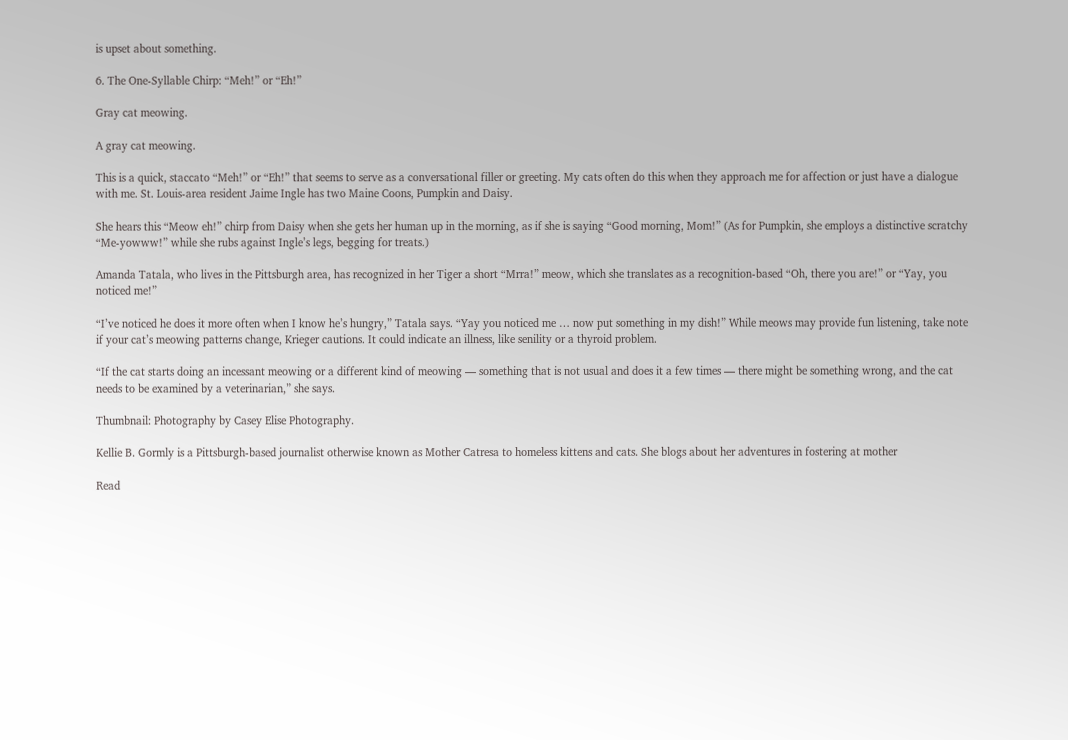is upset about something.

6. The One-Syllable Chirp: “Meh!” or “Eh!”

Gray cat meowing.

A gray cat meowing.

This is a quick, staccato “Meh!” or “Eh!” that seems to serve as a conversational filler or greeting. My cats often do this when they approach me for affection or just have a dialogue with me. St. Louis-area resident Jaime Ingle has two Maine Coons, Pumpkin and Daisy.

She hears this “Meow eh!” chirp from Daisy when she gets her human up in the morning, as if she is saying “Good morning, Mom!” (As for Pumpkin, she employs a distinctive scratchy “Me-yowww!” while she rubs against Ingle’s legs, begging for treats.)

Amanda Tatala, who lives in the Pittsburgh area, has recognized in her Tiger a short “Mrra!” meow, which she translates as a recognition-based “Oh, there you are!” or “Yay, you noticed me!”

“I’ve noticed he does it more often when I know he’s hungry,” Tatala says. “Yay you noticed me … now put something in my dish!” While meows may provide fun listening, take note if your cat’s meowing patterns change, Krieger cautions. It could indicate an illness, like senility or a thyroid problem.

“If the cat starts doing an incessant meowing or a different kind of meowing — something that is not usual and does it a few times — there might be something wrong, and the cat needs to be examined by a veterinarian,” she says.

Thumbnail: Photography by Casey Elise Photography.

Kellie B. Gormly is a Pittsburgh-based journalist otherwise known as Mother Catresa to homeless kittens and cats. She blogs about her adventures in fostering at mother

Read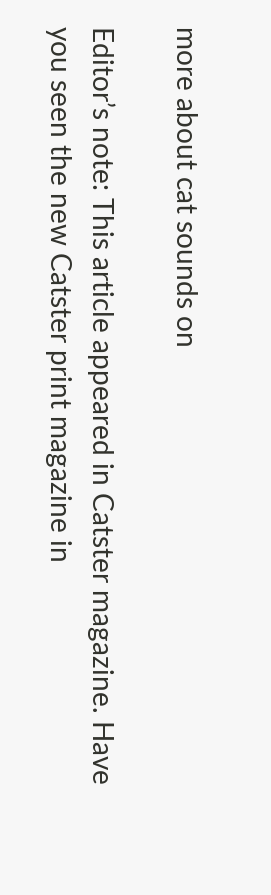more about cat sounds on

Editor’s note: This article appeared in Catster magazine. Have you seen the new Catster print magazine in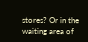stores? Or in the waiting area of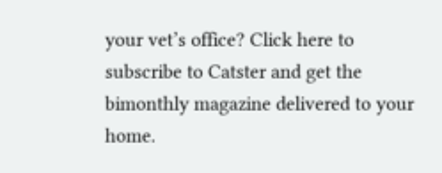your vet’s office? Click here to subscribe to Catster and get the bimonthly magazine delivered to your home.